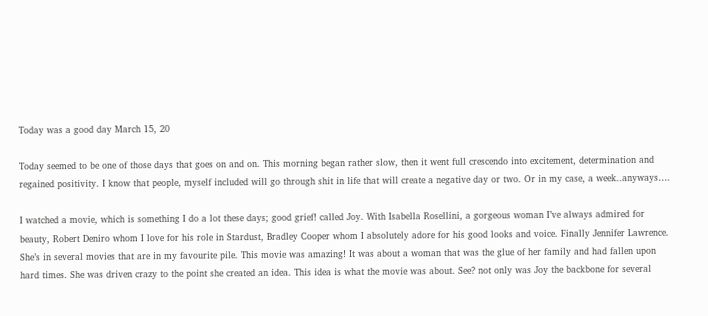Today was a good day March 15, 20

Today seemed to be one of those days that goes on and on. This morning began rather slow, then it went full crescendo into excitement, determination and regained positivity. I know that people, myself included will go through shit in life that will create a negative day or two. Or in my case, a week..anyways….

I watched a movie, which is something I do a lot these days; good grief! called Joy. With Isabella Rosellini, a gorgeous woman I’ve always admired for beauty, Robert Deniro whom I love for his role in Stardust, Bradley Cooper whom I absolutely adore for his good looks and voice. Finally Jennifer Lawrence. She’s in several movies that are in my favourite pile. This movie was amazing! It was about a woman that was the glue of her family and had fallen upon hard times. She was driven crazy to the point she created an idea. This idea is what the movie was about. See? not only was Joy the backbone for several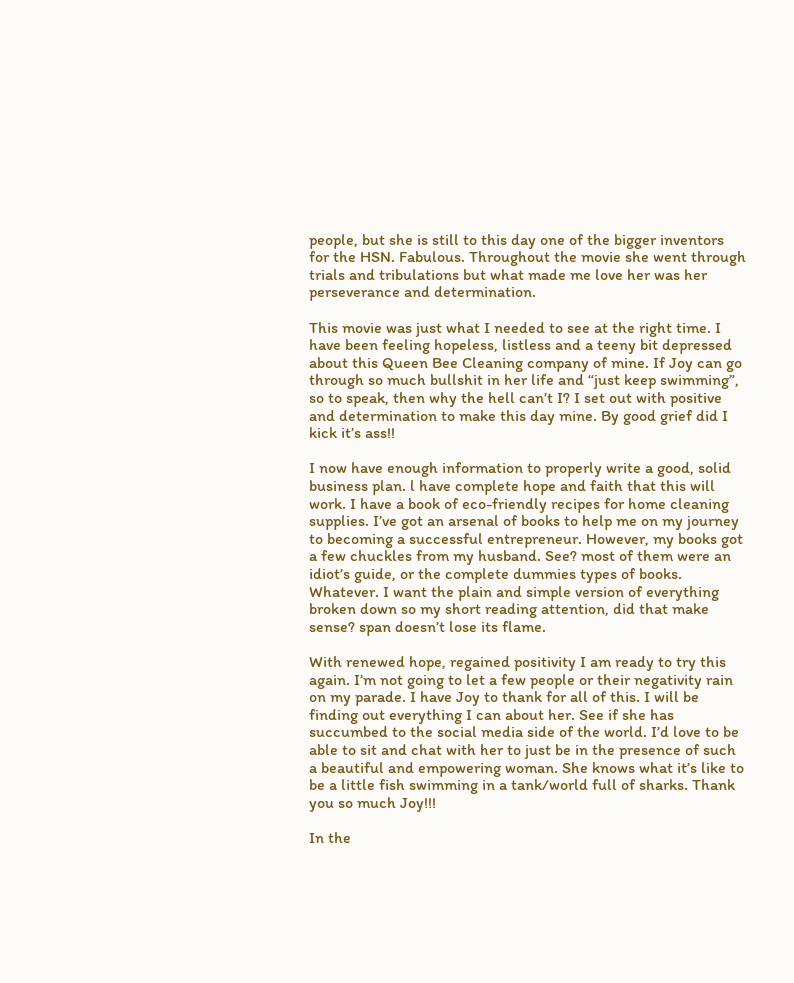people, but she is still to this day one of the bigger inventors for the HSN. Fabulous. Throughout the movie she went through trials and tribulations but what made me love her was her perseverance and determination.

This movie was just what I needed to see at the right time. I have been feeling hopeless, listless and a teeny bit depressed about this Queen Bee Cleaning company of mine. If Joy can go through so much bullshit in her life and “just keep swimming”, so to speak, then why the hell can’t I? I set out with positive and determination to make this day mine. By good grief did I kick it’s ass!!

I now have enough information to properly write a good, solid business plan. l have complete hope and faith that this will work. I have a book of eco-friendly recipes for home cleaning supplies. I’ve got an arsenal of books to help me on my journey to becoming a successful entrepreneur. However, my books got a few chuckles from my husband. See? most of them were an idiot’s guide, or the complete dummies types of books. Whatever. I want the plain and simple version of everything broken down so my short reading attention, did that make sense? span doesn’t lose its flame.

With renewed hope, regained positivity I am ready to try this again. I’m not going to let a few people or their negativity rain on my parade. I have Joy to thank for all of this. I will be finding out everything I can about her. See if she has succumbed to the social media side of the world. I’d love to be able to sit and chat with her to just be in the presence of such a beautiful and empowering woman. She knows what it’s like to be a little fish swimming in a tank/world full of sharks. Thank you so much Joy!!!

In the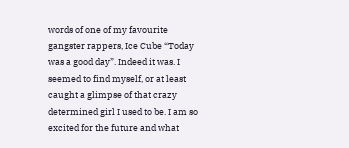words of one of my favourite gangster rappers, Ice Cube “Today was a good day”. Indeed it was. I seemed to find myself, or at least caught a glimpse of that crazy determined girl I used to be. I am so excited for the future and what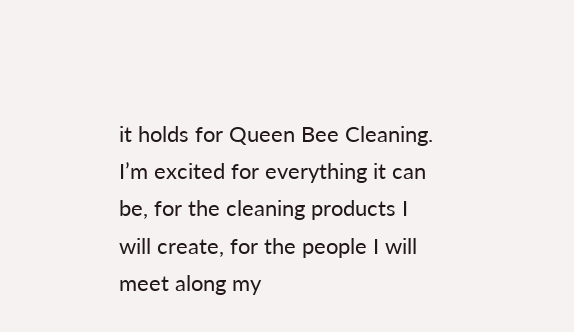it holds for Queen Bee Cleaning. I’m excited for everything it can be, for the cleaning products I will create, for the people I will meet along my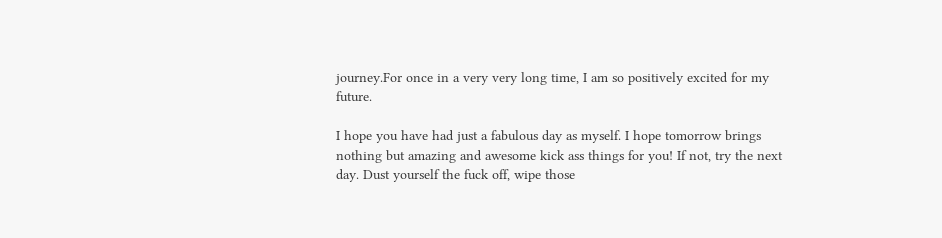journey.For once in a very very long time, I am so positively excited for my future.

I hope you have had just a fabulous day as myself. I hope tomorrow brings nothing but amazing and awesome kick ass things for you! If not, try the next day. Dust yourself the fuck off, wipe those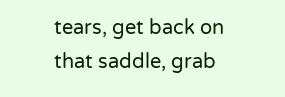tears, get back on that saddle, grab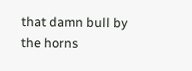that damn bull by the horns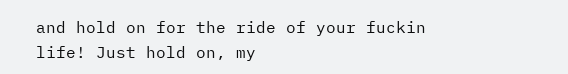and hold on for the ride of your fuckin life! Just hold on, my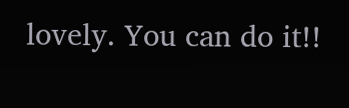lovely. You can do it!!